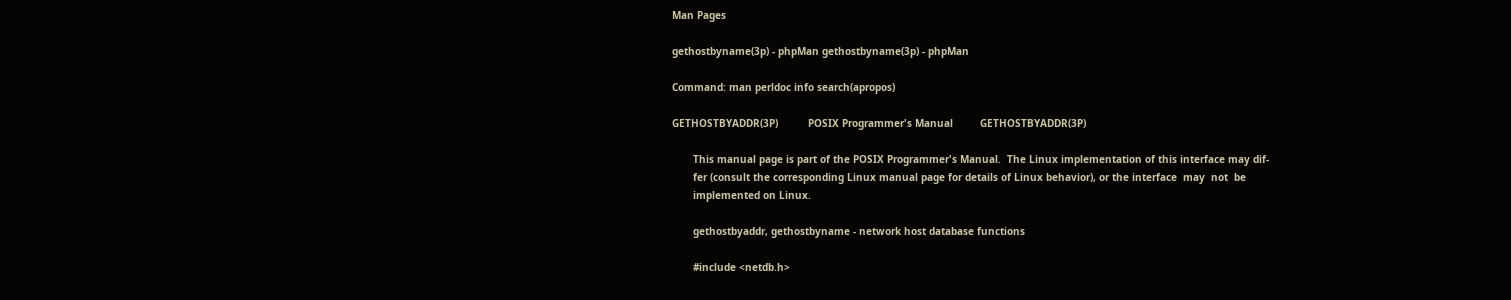Man Pages

gethostbyname(3p) - phpMan gethostbyname(3p) - phpMan

Command: man perldoc info search(apropos)

GETHOSTBYADDR(3P)          POSIX Programmer's Manual         GETHOSTBYADDR(3P)

       This manual page is part of the POSIX Programmer's Manual.  The Linux implementation of this interface may dif-
       fer (consult the corresponding Linux manual page for details of Linux behavior), or the interface  may  not  be
       implemented on Linux.

       gethostbyaddr, gethostbyname - network host database functions

       #include <netdb.h>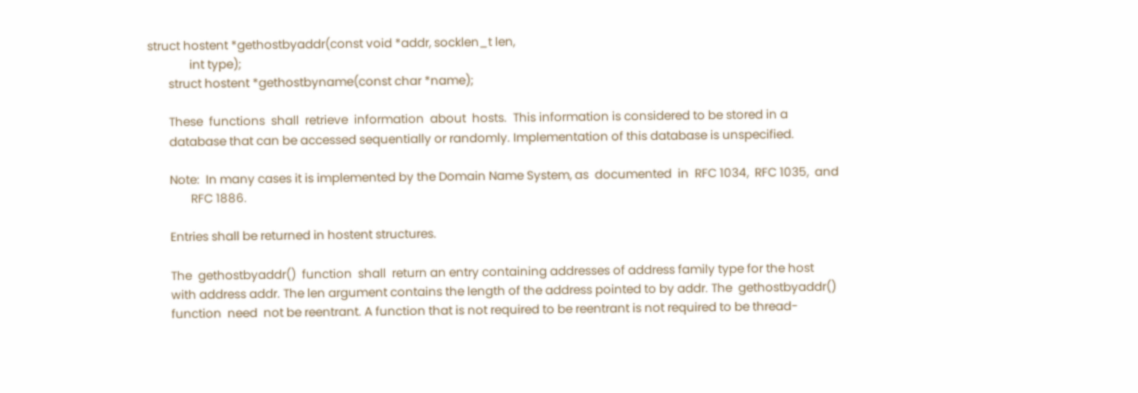struct hostent *gethostbyaddr(const void *addr, socklen_t len,
              int type);
       struct hostent *gethostbyname(const char *name);

       These  functions  shall  retrieve  information  about  hosts.  This information is considered to be stored in a
       database that can be accessed sequentially or randomly. Implementation of this database is unspecified.

       Note:  In many cases it is implemented by the Domain Name System, as  documented  in  RFC 1034,  RFC 1035,  and
              RFC 1886.

       Entries shall be returned in hostent structures.

       The  gethostbyaddr()  function  shall  return an entry containing addresses of address family type for the host
       with address addr. The len argument contains the length of the address pointed to by addr. The  gethostbyaddr()
       function  need  not be reentrant. A function that is not required to be reentrant is not required to be thread-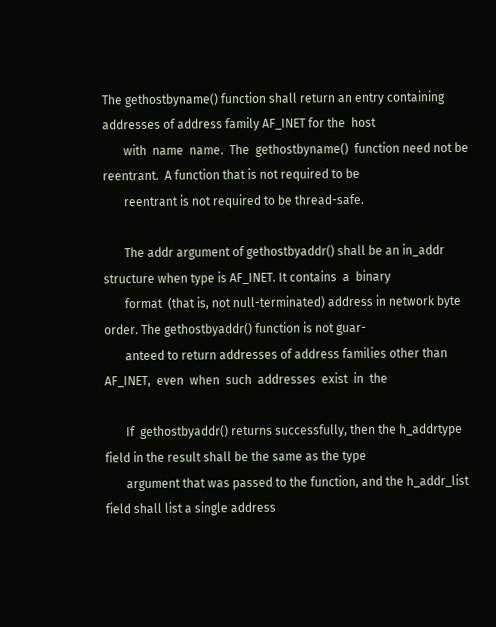The gethostbyname() function shall return an entry containing addresses of address family AF_INET for the  host
       with  name  name.  The  gethostbyname()  function need not be reentrant.  A function that is not required to be
       reentrant is not required to be thread-safe.

       The addr argument of gethostbyaddr() shall be an in_addr structure when type is AF_INET. It contains  a  binary
       format  (that is, not null-terminated) address in network byte order. The gethostbyaddr() function is not guar-
       anteed to return addresses of address families other than AF_INET,  even  when  such  addresses  exist  in  the

       If  gethostbyaddr() returns successfully, then the h_addrtype field in the result shall be the same as the type
       argument that was passed to the function, and the h_addr_list field shall list a single address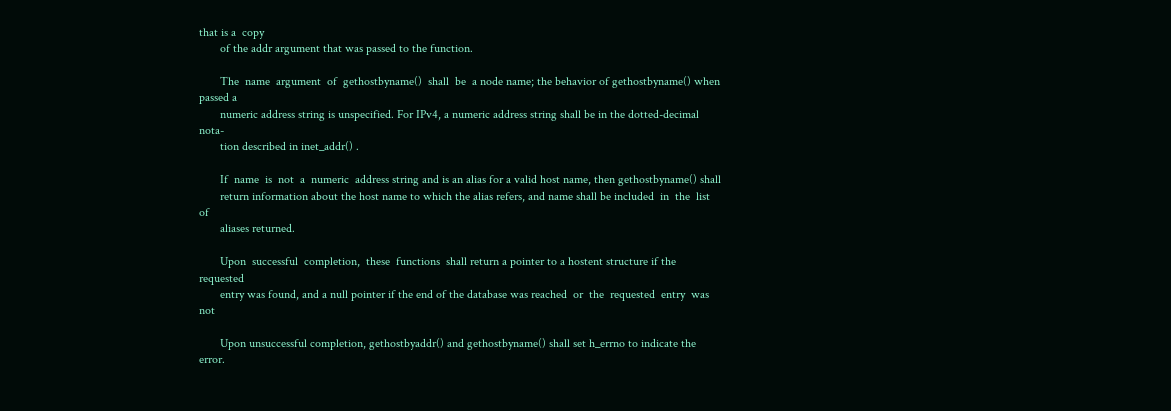that is a  copy
       of the addr argument that was passed to the function.

       The  name  argument  of  gethostbyname()  shall  be  a node name; the behavior of gethostbyname() when passed a
       numeric address string is unspecified. For IPv4, a numeric address string shall be in the dotted-decimal  nota-
       tion described in inet_addr() .

       If  name  is  not  a  numeric  address string and is an alias for a valid host name, then gethostbyname() shall
       return information about the host name to which the alias refers, and name shall be included  in  the  list  of
       aliases returned.

       Upon  successful  completion,  these  functions  shall return a pointer to a hostent structure if the requested
       entry was found, and a null pointer if the end of the database was reached  or  the  requested  entry  was  not

       Upon unsuccessful completion, gethostbyaddr() and gethostbyname() shall set h_errno to indicate the error.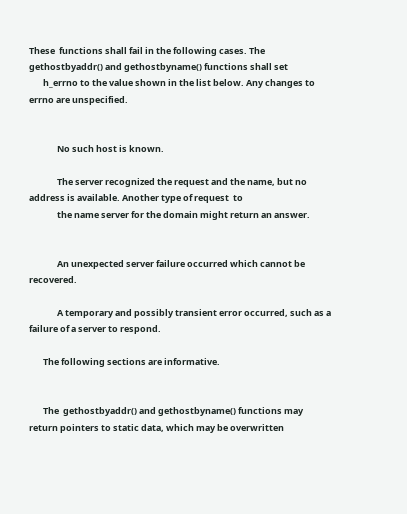These  functions shall fail in the following cases. The gethostbyaddr() and gethostbyname() functions shall set
       h_errno to the value shown in the list below. Any changes to errno are unspecified.


              No such host is known.

              The server recognized the request and the name, but no address is available. Another type of request  to
              the name server for the domain might return an answer.


              An unexpected server failure occurred which cannot be recovered.

              A temporary and possibly transient error occurred, such as a failure of a server to respond.

       The following sections are informative.


       The  gethostbyaddr() and gethostbyname() functions may return pointers to static data, which may be overwritten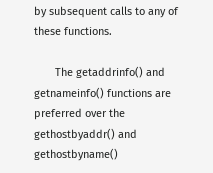by subsequent calls to any of these functions.

       The getaddrinfo() and getnameinfo() functions are preferred over the gethostbyaddr() and gethostbyname()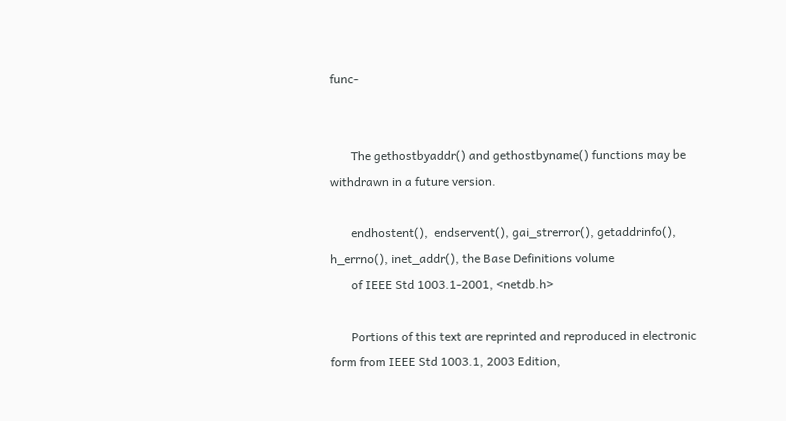func-


       The gethostbyaddr() and gethostbyname() functions may be withdrawn in a future version.

       endhostent(),  endservent(), gai_strerror(), getaddrinfo(), h_errno(), inet_addr(), the Base Definitions volume
       of IEEE Std 1003.1-2001, <netdb.h>

       Portions of this text are reprinted and reproduced in electronic form from IEEE Std 1003.1, 2003 Edition,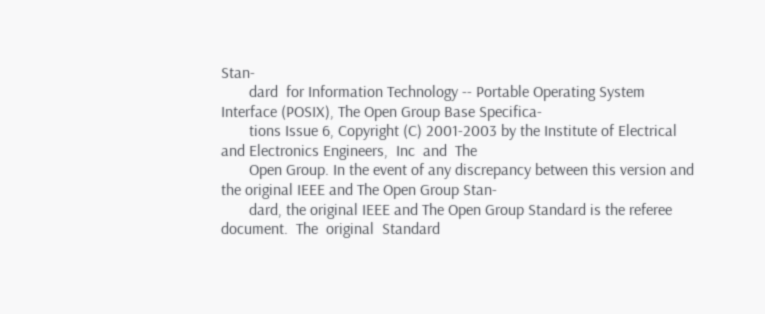Stan-
       dard  for Information Technology -- Portable Operating System Interface (POSIX), The Open Group Base Specifica-
       tions Issue 6, Copyright (C) 2001-2003 by the Institute of Electrical and Electronics Engineers,  Inc  and  The
       Open Group. In the event of any discrepancy between this version and the original IEEE and The Open Group Stan-
       dard, the original IEEE and The Open Group Standard is the referee  document.  The  original  Standard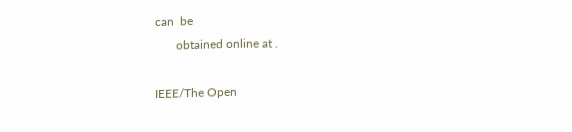can  be
       obtained online at .

IEEE/The Open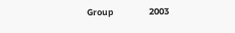Group                  2003